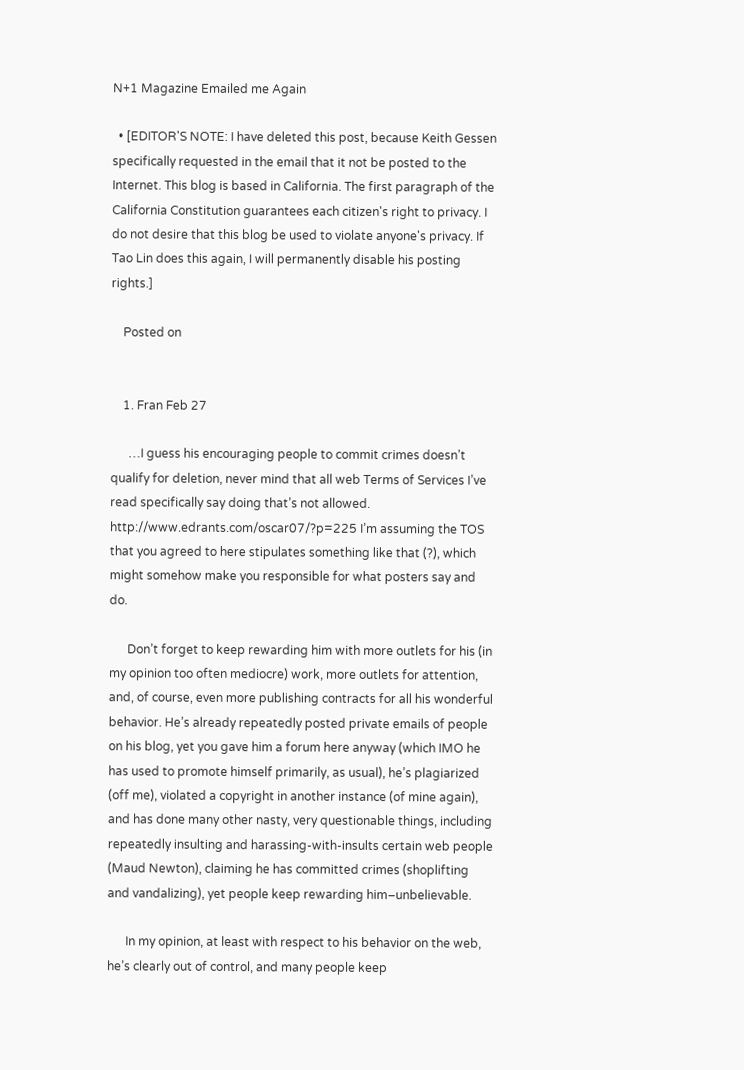N+1 Magazine Emailed me Again

  • [EDITOR'S NOTE: I have deleted this post, because Keith Gessen specifically requested in the email that it not be posted to the Internet. This blog is based in California. The first paragraph of the California Constitution guarantees each citizen's right to privacy. I do not desire that this blog be used to violate anyone's privacy. If Tao Lin does this again, I will permanently disable his posting rights.]

    Posted on


    1. Fran Feb 27

      …I guess his encouraging people to commit crimes doesn’t qualify for deletion, never mind that all web Terms of Services I’ve read specifically say doing that’s not allowed. http://www.edrants.com/oscar07/?p=225 I’m assuming the TOS that you agreed to here stipulates something like that (?), which might somehow make you responsible for what posters say and do.

      Don’t forget to keep rewarding him with more outlets for his (in my opinion too often mediocre) work, more outlets for attention, and, of course, even more publishing contracts for all his wonderful behavior. He’s already repeatedly posted private emails of people on his blog, yet you gave him a forum here anyway (which IMO he has used to promote himself primarily, as usual), he’s plagiarized (off me), violated a copyright in another instance (of mine again), and has done many other nasty, very questionable things, including repeatedly insulting and harassing-with-insults certain web people (Maud Newton), claiming he has committed crimes (shoplifting and vandalizing), yet people keep rewarding him–unbelievable.

      In my opinion, at least with respect to his behavior on the web, he’s clearly out of control, and many people keep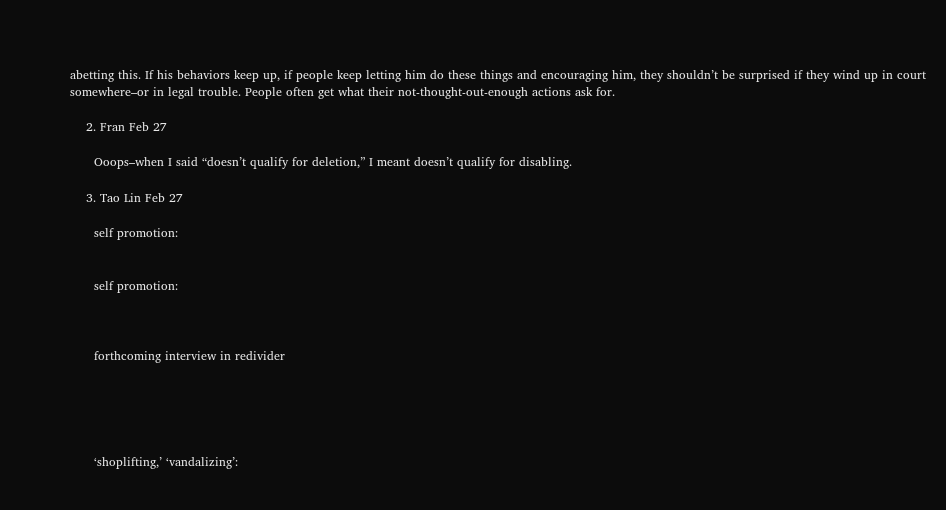abetting this. If his behaviors keep up, if people keep letting him do these things and encouraging him, they shouldn’t be surprised if they wind up in court somewhere–or in legal trouble. People often get what their not-thought-out-enough actions ask for.

    2. Fran Feb 27

      Ooops–when I said “doesn’t qualify for deletion,” I meant doesn’t qualify for disabling.

    3. Tao Lin Feb 27

      self promotion:


      self promotion:



      forthcoming interview in redivider





      ‘shoplifting,’ ‘vandalizing’: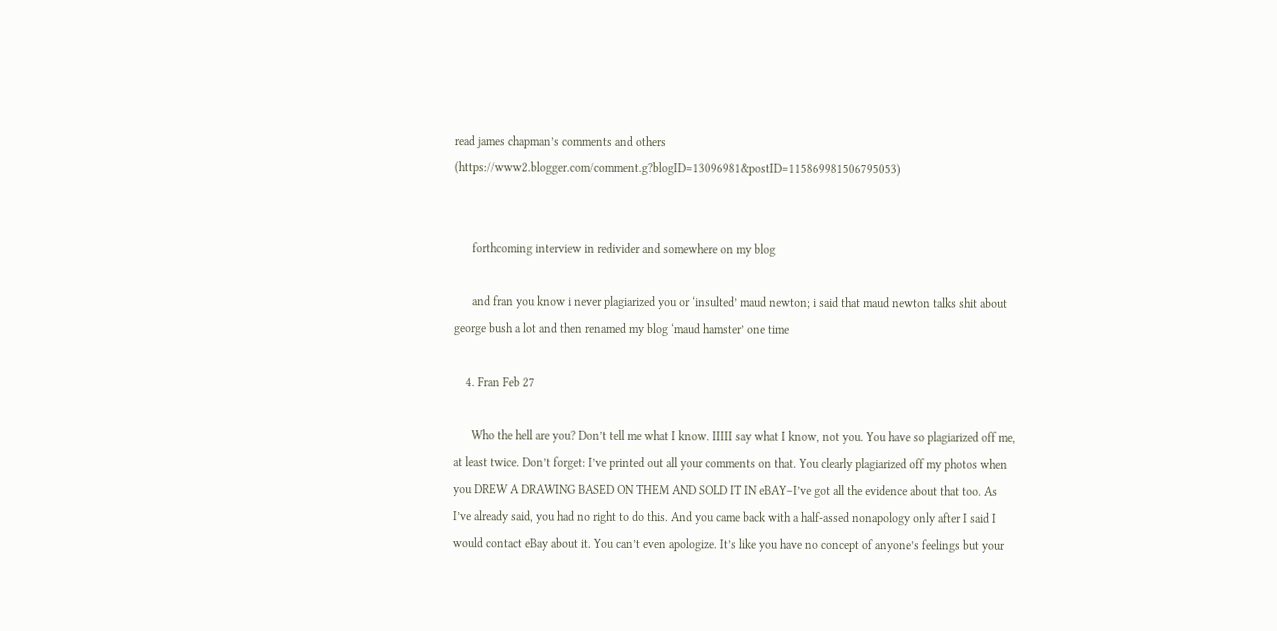read james chapman’s comments and others (https://www2.blogger.com/comment.g?blogID=13096981&postID=115869981506795053)


      forthcoming interview in redivider and somewhere on my blog

      and fran you know i never plagiarized you or ‘insulted’ maud newton; i said that maud newton talks shit about george bush a lot and then renamed my blog ‘maud hamster’ one time

    4. Fran Feb 27

      Who the hell are you? Don’t tell me what I know. IIIII say what I know, not you. You have so plagiarized off me, at least twice. Don’t forget: I’ve printed out all your comments on that. You clearly plagiarized off my photos when you DREW A DRAWING BASED ON THEM AND SOLD IT IN eBAY–I’ve got all the evidence about that too. As I’ve already said, you had no right to do this. And you came back with a half-assed nonapology only after I said I would contact eBay about it. You can’t even apologize. It’s like you have no concept of anyone’s feelings but your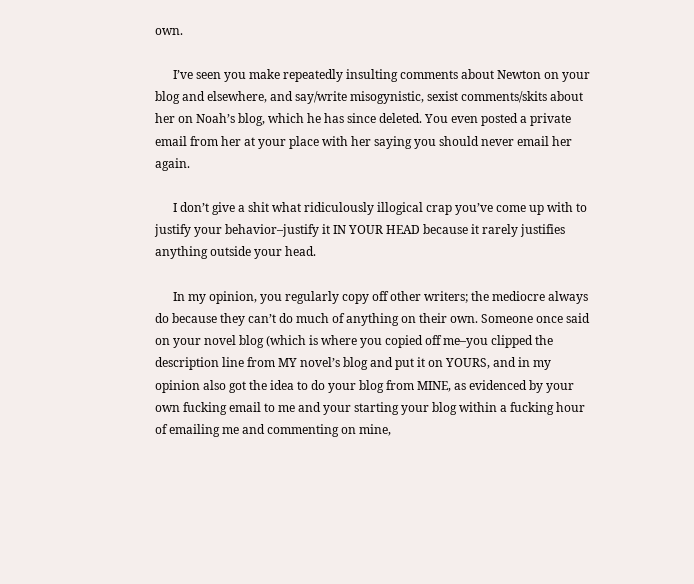own.

      I’ve seen you make repeatedly insulting comments about Newton on your blog and elsewhere, and say/write misogynistic, sexist comments/skits about her on Noah’s blog, which he has since deleted. You even posted a private email from her at your place with her saying you should never email her again.

      I don’t give a shit what ridiculously illogical crap you’ve come up with to justify your behavior–justify it IN YOUR HEAD because it rarely justifies anything outside your head.

      In my opinion, you regularly copy off other writers; the mediocre always do because they can’t do much of anything on their own. Someone once said on your novel blog (which is where you copied off me–you clipped the description line from MY novel’s blog and put it on YOURS, and in my opinion also got the idea to do your blog from MINE, as evidenced by your own fucking email to me and your starting your blog within a fucking hour of emailing me and commenting on mine,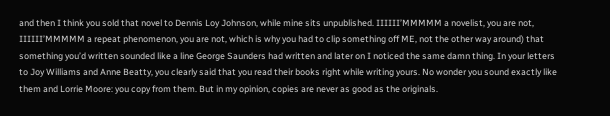and then I think you sold that novel to Dennis Loy Johnson, while mine sits unpublished. IIIIII’MMMMM a novelist, you are not, IIIIII’MMMMM a repeat phenomenon, you are not, which is why you had to clip something off ME, not the other way around) that something you’d written sounded like a line George Saunders had written and later on I noticed the same damn thing. In your letters to Joy Williams and Anne Beatty, you clearly said that you read their books right while writing yours. No wonder you sound exactly like them and Lorrie Moore: you copy from them. But in my opinion, copies are never as good as the originals.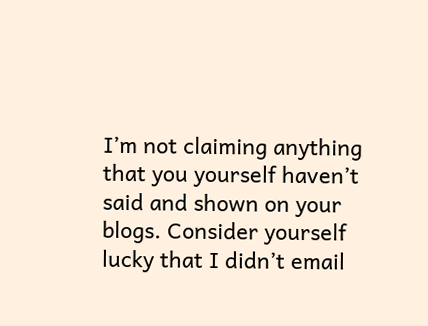I’m not claiming anything that you yourself haven’t said and shown on your blogs. Consider yourself lucky that I didn’t email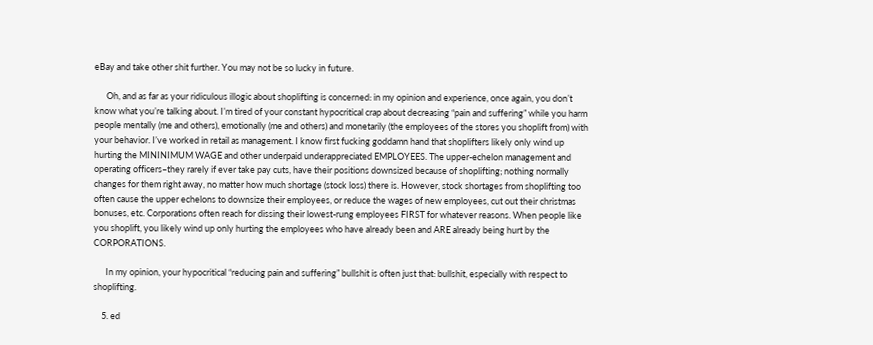eBay and take other shit further. You may not be so lucky in future.

      Oh, and as far as your ridiculous illogic about shoplifting is concerned: in my opinion and experience, once again, you don’t know what you’re talking about. I’m tired of your constant hypocritical crap about decreasing “pain and suffering” while you harm people mentally (me and others), emotionally (me and others) and monetarily (the employees of the stores you shoplift from) with your behavior. I’ve worked in retail as management. I know first fucking goddamn hand that shoplifters likely only wind up hurting the MININIMUM WAGE and other underpaid underappreciated EMPLOYEES. The upper-echelon management and operating officers–they rarely if ever take pay cuts, have their positions downsized because of shoplifting; nothing normally changes for them right away, no matter how much shortage (stock loss) there is. However, stock shortages from shoplifting too often cause the upper echelons to downsize their employees, or reduce the wages of new employees, cut out their christmas bonuses, etc. Corporations often reach for dissing their lowest-rung employees FIRST for whatever reasons. When people like you shoplift, you likely wind up only hurting the employees who have already been and ARE already being hurt by the CORPORATIONS.

      In my opinion, your hypocritical “reducing pain and suffering” bullshit is often just that: bullshit, especially with respect to shoplifting.

    5. ed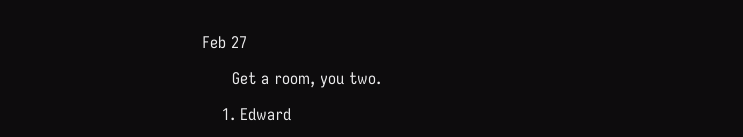Feb 27

      Get a room, you two.

    1. Edward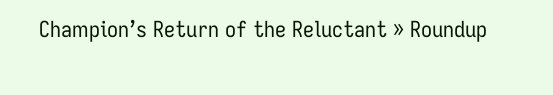Champion’s Return of the Reluctant » Roundup